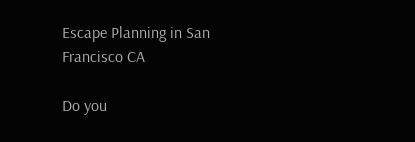Escape Planning in San Francisco CA

Do you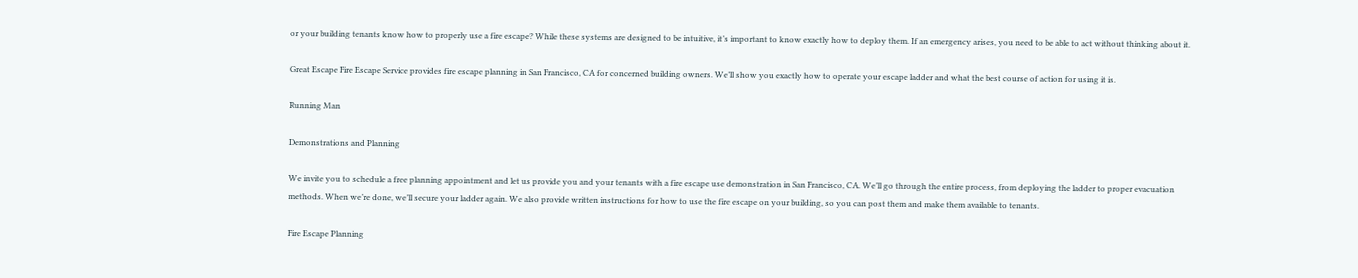or your building tenants know how to properly use a fire escape? While these systems are designed to be intuitive, it’s important to know exactly how to deploy them. If an emergency arises, you need to be able to act without thinking about it.

Great Escape Fire Escape Service provides fire escape planning in San Francisco, CA for concerned building owners. We’ll show you exactly how to operate your escape ladder and what the best course of action for using it is.

Running Man

Demonstrations and Planning

We invite you to schedule a free planning appointment and let us provide you and your tenants with a fire escape use demonstration in San Francisco, CA. We’ll go through the entire process, from deploying the ladder to proper evacuation methods. When we’re done, we’ll secure your ladder again. We also provide written instructions for how to use the fire escape on your building, so you can post them and make them available to tenants.

Fire Escape Planning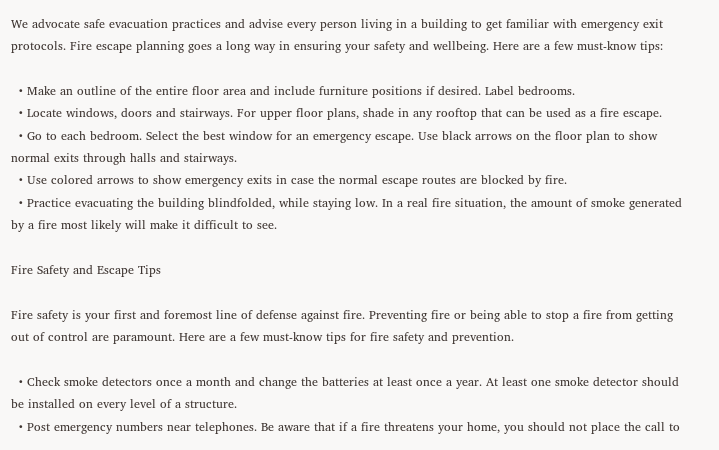We advocate safe evacuation practices and advise every person living in a building to get familiar with emergency exit protocols. Fire escape planning goes a long way in ensuring your safety and wellbeing. Here are a few must-know tips:

  • Make an outline of the entire floor area and include furniture positions if desired. Label bedrooms.
  • Locate windows, doors and stairways. For upper floor plans, shade in any rooftop that can be used as a fire escape.
  • Go to each bedroom. Select the best window for an emergency escape. Use black arrows on the floor plan to show normal exits through halls and stairways.
  • Use colored arrows to show emergency exits in case the normal escape routes are blocked by fire.
  • Practice evacuating the building blindfolded, while staying low. In a real fire situation, the amount of smoke generated by a fire most likely will make it difficult to see.

Fire Safety and Escape Tips

Fire safety is your first and foremost line of defense against fire. Preventing fire or being able to stop a fire from getting out of control are paramount. Here are a few must-know tips for fire safety and prevention.

  • Check smoke detectors once a month and change the batteries at least once a year. At least one smoke detector should be installed on every level of a structure.
  • Post emergency numbers near telephones. Be aware that if a fire threatens your home, you should not place the call to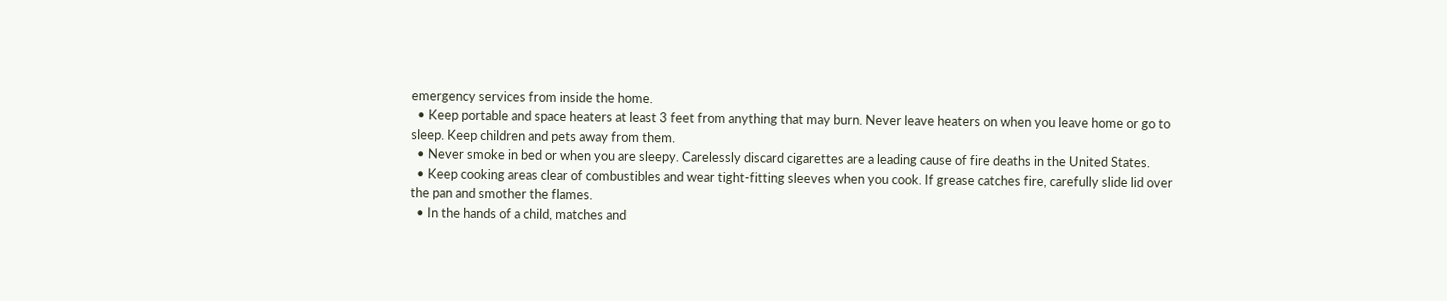emergency services from inside the home.
  • Keep portable and space heaters at least 3 feet from anything that may burn. Never leave heaters on when you leave home or go to sleep. Keep children and pets away from them.
  • Never smoke in bed or when you are sleepy. Carelessly discard cigarettes are a leading cause of fire deaths in the United States.
  • Keep cooking areas clear of combustibles and wear tight-fitting sleeves when you cook. If grease catches fire, carefully slide lid over the pan and smother the flames.
  • In the hands of a child, matches and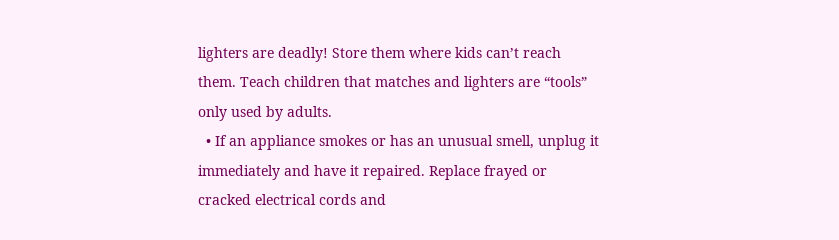lighters are deadly! Store them where kids can’t reach them. Teach children that matches and lighters are “tools” only used by adults.
  • If an appliance smokes or has an unusual smell, unplug it immediately and have it repaired. Replace frayed or cracked electrical cords and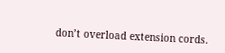don’t overload extension cords.